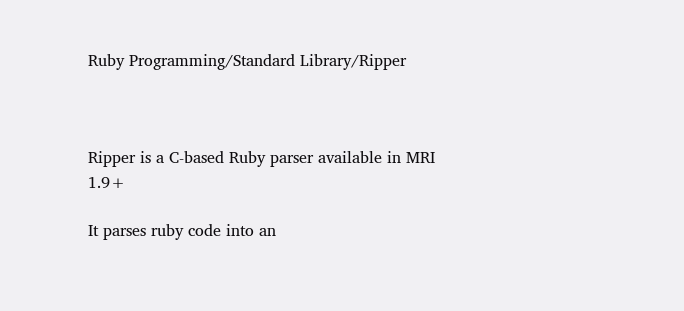Ruby Programming/Standard Library/Ripper



Ripper is a C-based Ruby parser available in MRI 1.9+

It parses ruby code into an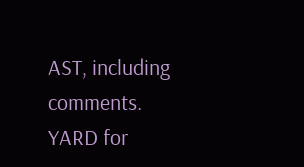AST, including comments. YARD for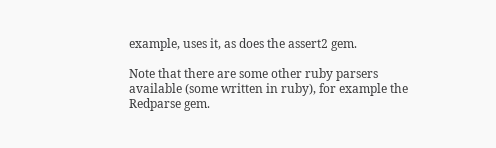example, uses it, as does the assert2 gem.

Note that there are some other ruby parsers available (some written in ruby), for example the Redparse gem.